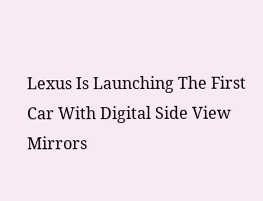Lexus Is Launching The First Car With Digital Side View Mirrors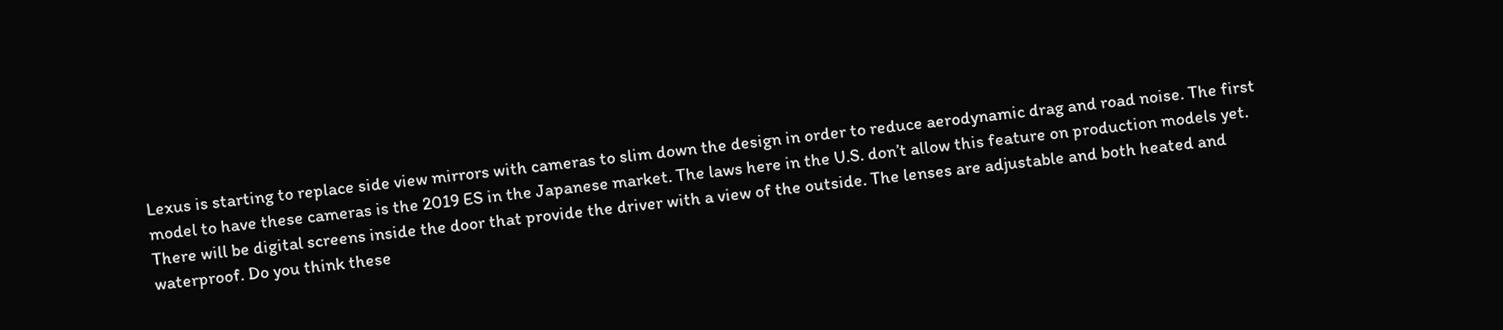Lexus is starting to replace side view mirrors with cameras to slim down the design in order to reduce aerodynamic drag and road noise. The first model to have these cameras is the 2019 ES in the Japanese market. The laws here in the U.S. don’t allow this feature on production models yet. There will be digital screens inside the door that provide the driver with a view of the outside. The lenses are adjustable and both heated and waterproof. Do you think these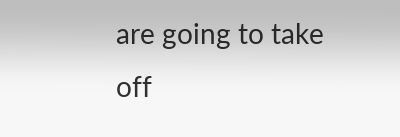are going to take off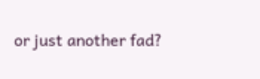or just another fad?